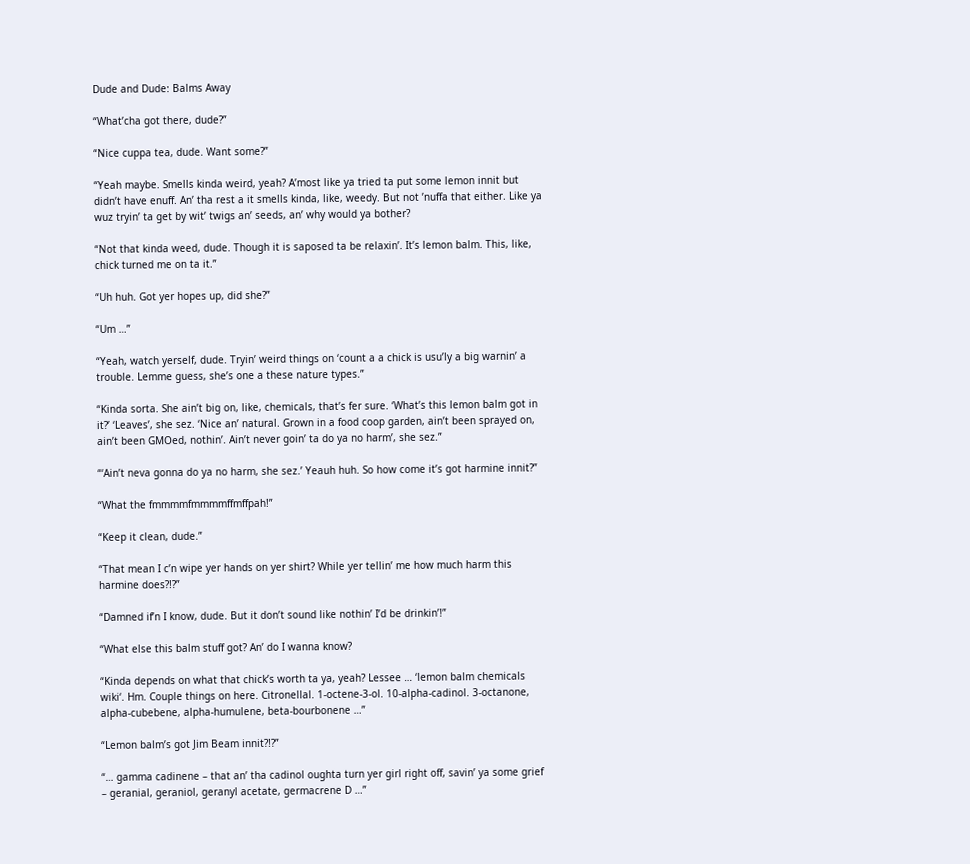Dude and Dude: Balms Away

“What’cha got there, dude?”

“Nice cuppa tea, dude. Want some?”

“Yeah maybe. Smells kinda weird, yeah? A’most like ya tried ta put some lemon innit but didn’t have enuff. An’ tha rest a it smells kinda, like, weedy. But not ’nuffa that either. Like ya wuz tryin’ ta get by wit’ twigs an’ seeds, an’ why would ya bother?

“Not that kinda weed, dude. Though it is saposed ta be relaxin’. It’s lemon balm. This, like, chick turned me on ta it.”

“Uh huh. Got yer hopes up, did she?”

“Um …”

“Yeah, watch yerself, dude. Tryin’ weird things on ‘count a a chick is usu’ly a big warnin’ a trouble. Lemme guess, she’s one a these nature types.”

“Kinda sorta. She ain’t big on, like, chemicals, that’s fer sure. ‘What’s this lemon balm got in it?’ ‘Leaves’, she sez. ‘Nice an’ natural. Grown in a food coop garden, ain’t been sprayed on, ain’t been GMOed, nothin’. Ain’t never goin’ ta do ya no harm’, she sez.”

“‘Ain’t neva gonna do ya no harm, she sez.’ Yeauh huh. So how come it’s got harmine innit?”

“What the fmmmmfmmmmffmffpah!”

“Keep it clean, dude.”

“That mean I c’n wipe yer hands on yer shirt? While yer tellin’ me how much harm this harmine does?!?”

“Damned if’n I know, dude. But it don’t sound like nothin’ I’d be drinkin’!”

“What else this balm stuff got? An’ do I wanna know?

“Kinda depends on what that chick’s worth ta ya, yeah? Lessee … ‘lemon balm chemicals wiki‘. Hm. Couple things on here. Citronellal. 1-octene-3-ol. 10-alpha-cadinol. 3-octanone, alpha-cubebene, alpha-humulene, beta-bourbonene …”

“Lemon balm’s got Jim Beam innit?!?”

“… gamma cadinene – that an’ tha cadinol oughta turn yer girl right off, savin’ ya some grief – geranial, geraniol, geranyl acetate, germacrene D …”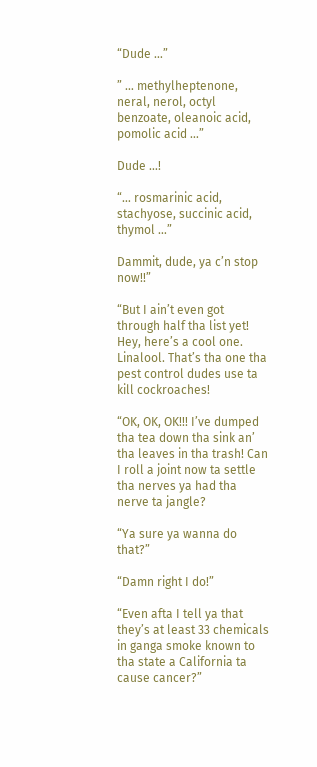“Dude …”

” … methylheptenone, neral, nerol, octyl benzoate, oleanoic acid, pomolic acid …”

Dude …!

“… rosmarinic acid, stachyose, succinic acid, thymol …”

Dammit, dude, ya c’n stop now!!”

“But I ain’t even got through half tha list yet! Hey, here’s a cool one. Linalool. That’s tha one tha pest control dudes use ta kill cockroaches!

“OK, OK, OK!!! I’ve dumped tha tea down tha sink an’ tha leaves in tha trash! Can I roll a joint now ta settle tha nerves ya had tha nerve ta jangle?

“Ya sure ya wanna do that?”

“Damn right I do!”

“Even afta I tell ya that they’s at least 33 chemicals in ganga smoke known to tha state a California ta cause cancer?”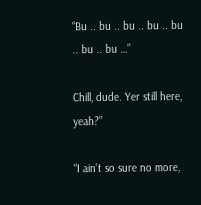“Bu .. bu .. bu .. bu .. bu .. bu .. bu …”

Chill, dude. Yer still here, yeah?”

“I ain’t so sure no more,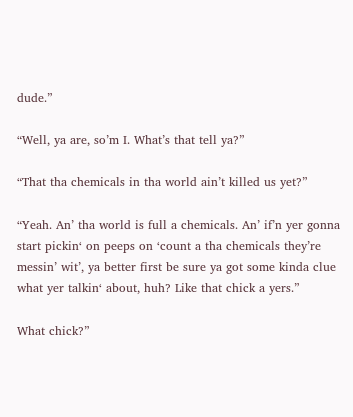dude.”

“Well, ya are, so’m I. What’s that tell ya?”

“That tha chemicals in tha world ain’t killed us yet?”

“Yeah. An’ tha world is full a chemicals. An’ if’n yer gonna start pickin‘ on peeps on ‘count a tha chemicals they’re messin’ wit’, ya better first be sure ya got some kinda clue what yer talkin‘ about, huh? Like that chick a yers.”

What chick?”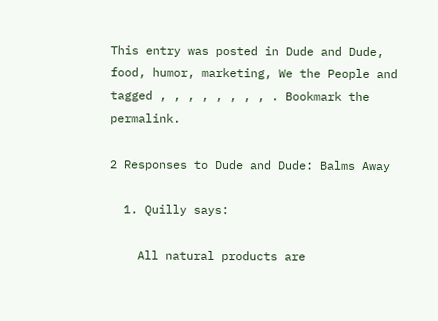This entry was posted in Dude and Dude, food, humor, marketing, We the People and tagged , , , , , , , , . Bookmark the permalink.

2 Responses to Dude and Dude: Balms Away

  1. Quilly says:

    All natural products are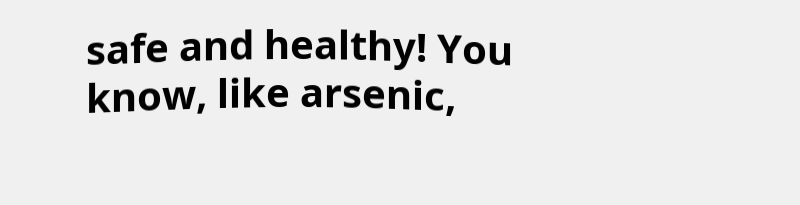safe and healthy! You know, like arsenic,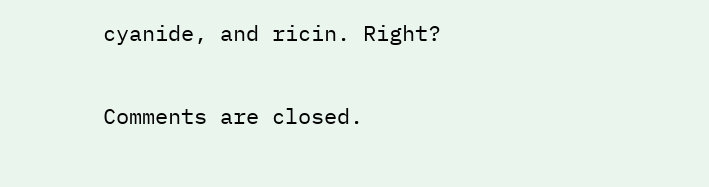cyanide, and ricin. Right?

Comments are closed.